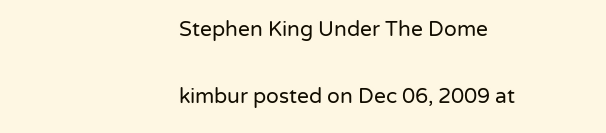Stephen King Under The Dome

kimbur posted on Dec 06, 2009 at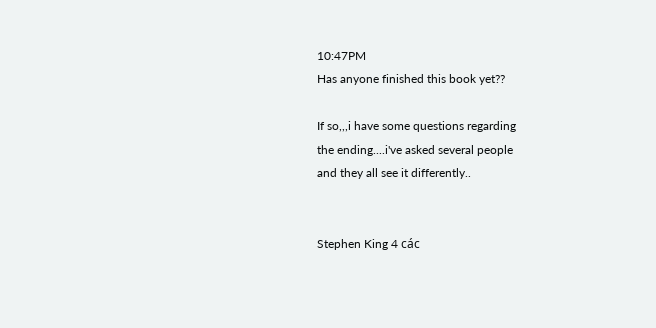10:47PM
Has anyone finished this book yet??

If so,,,i have some questions regarding
the ending....i've asked several people
and they all see it differently..


Stephen King 4 các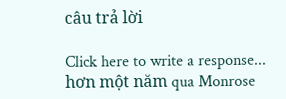câu trả lời

Click here to write a response...
hơn một năm qua Monrose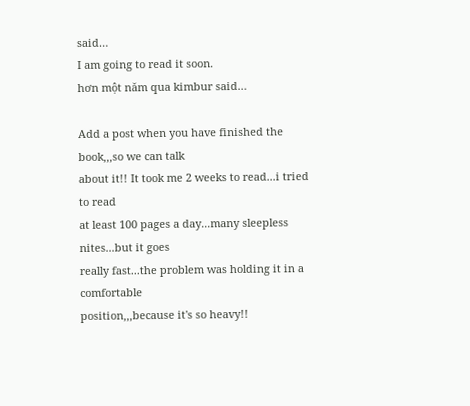said…
I am going to read it soon.
hơn một năm qua kimbur said…

Add a post when you have finished the book,,,so we can talk
about it!! It took me 2 weeks to read...i tried to read
at least 100 pages a day...many sleepless nites...but it goes
really fast...the problem was holding it in a comfortable
position,,,because it's so heavy!!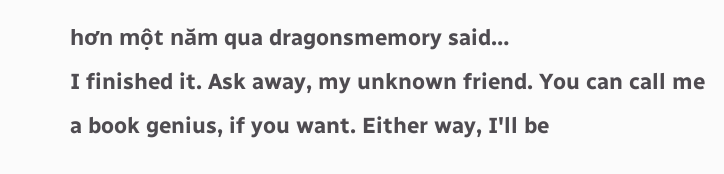hơn một năm qua dragonsmemory said…
I finished it. Ask away, my unknown friend. You can call me a book genius, if you want. Either way, I'll be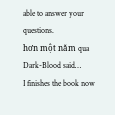able to answer your questions.
hơn một năm qua Dark-Blood said…
I finishes the book now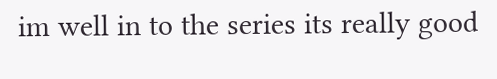im well in to the series its really good